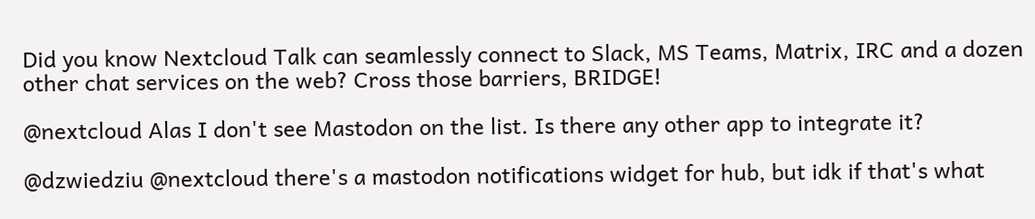Did you know Nextcloud Talk can seamlessly connect to Slack, MS Teams, Matrix, IRC and a dozen other chat services on the web? Cross those barriers, BRIDGE!

@nextcloud Alas I don't see Mastodon on the list. Is there any other app to integrate it?

@dzwiedziu @nextcloud there's a mastodon notifications widget for hub, but idk if that's what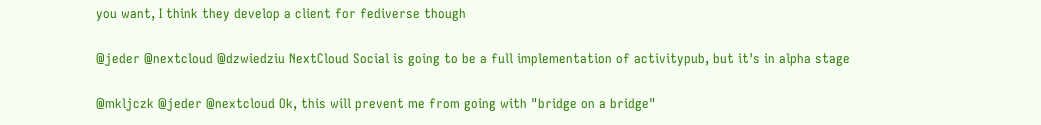you want, I think they develop a client for fediverse though

@jeder @nextcloud @dzwiedziu NextCloud Social is going to be a full implementation of activitypub, but it's in alpha stage

@mkljczk @jeder @nextcloud Ok, this will prevent me from going with "bridge on a bridge"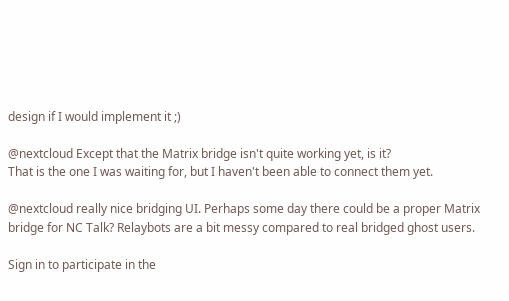design if I would implement it ;)

@nextcloud Except that the Matrix bridge isn't quite working yet, is it?
That is the one I was waiting for, but I haven't been able to connect them yet.

@nextcloud really nice bridging UI. Perhaps some day there could be a proper Matrix bridge for NC Talk? Relaybots are a bit messy compared to real bridged ghost users.

Sign in to participate in the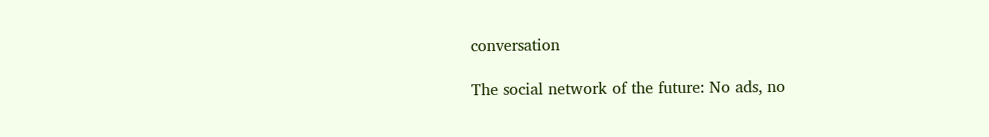conversation

The social network of the future: No ads, no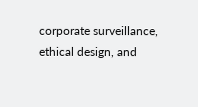corporate surveillance, ethical design, and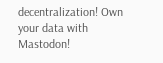decentralization! Own your data with Mastodon!